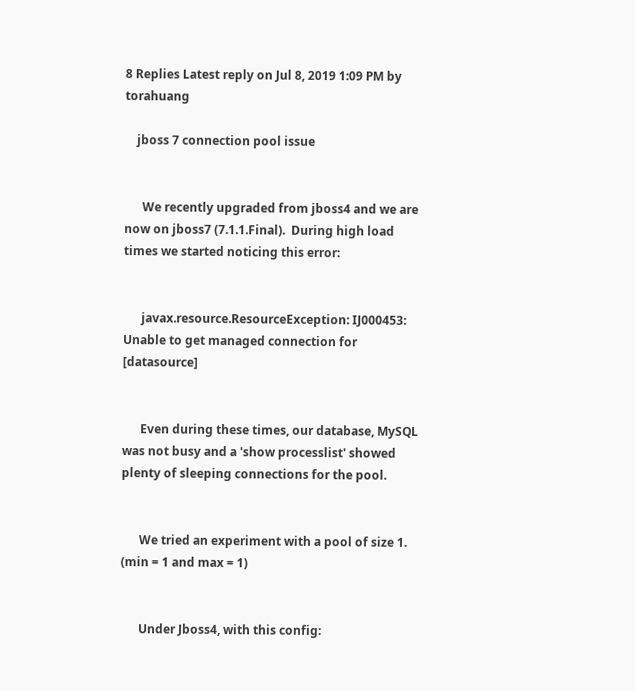8 Replies Latest reply on Jul 8, 2019 1:09 PM by torahuang

    jboss 7 connection pool issue


      We recently upgraded from jboss4 and we are now on jboss7 (7.1.1.Final).  During high load times we started noticing this error:


      javax.resource.ResourceException: IJ000453: Unable to get managed connection for [datasource]


      Even during these times, our database, MySQL was not busy and a 'show processlist' showed plenty of sleeping connections for the pool.


      We tried an experiment with a pool of size 1. (min = 1 and max = 1)


      Under Jboss4, with this config: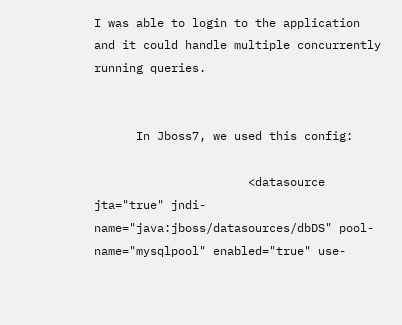I was able to login to the application and it could handle multiple concurrently running queries.


      In Jboss7, we used this config:

                      <datasource jta="true" jndi-name="java:jboss/datasources/dbDS" pool-name="mysqlpool" enabled="true" use-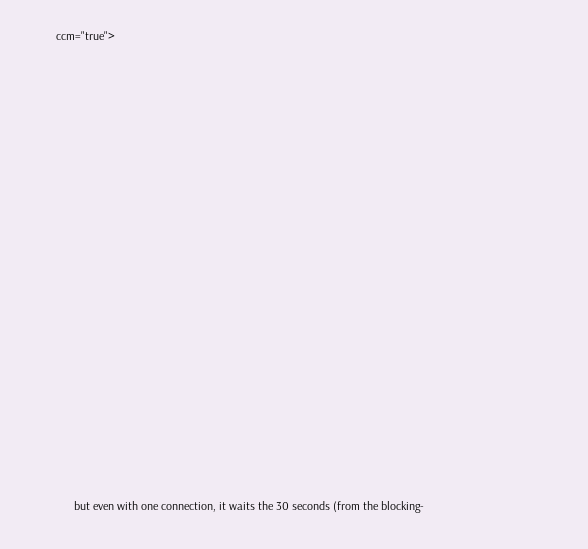ccm="true">
























      but even with one connection, it waits the 30 seconds (from the blocking-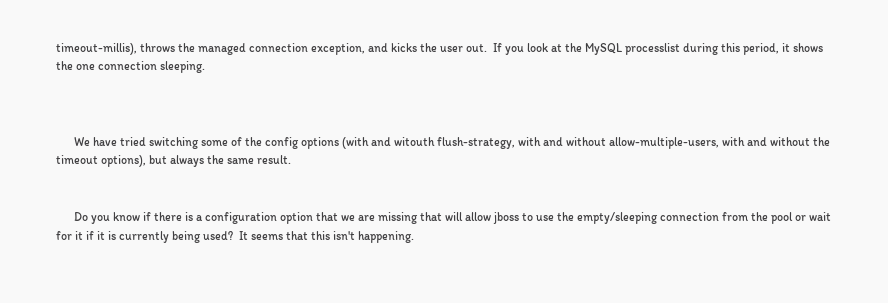timeout-millis), throws the managed connection exception, and kicks the user out.  If you look at the MySQL processlist during this period, it shows the one connection sleeping.



      We have tried switching some of the config options (with and witouth flush-strategy, with and without allow-multiple-users, with and without the timeout options), but always the same result.


      Do you know if there is a configuration option that we are missing that will allow jboss to use the empty/sleeping connection from the pool or wait for it if it is currently being used?  It seems that this isn't happening.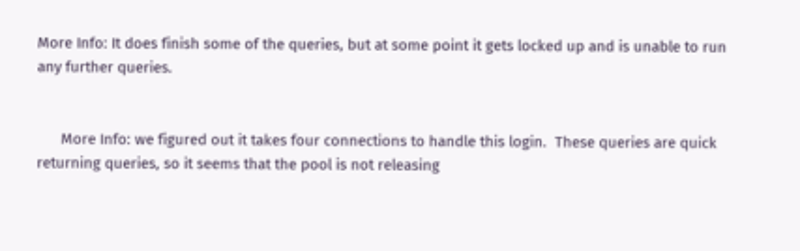More Info: It does finish some of the queries, but at some point it gets locked up and is unable to run any further queries.


      More Info: we figured out it takes four connections to handle this login.  These queries are quick returning queries, so it seems that the pool is not releasing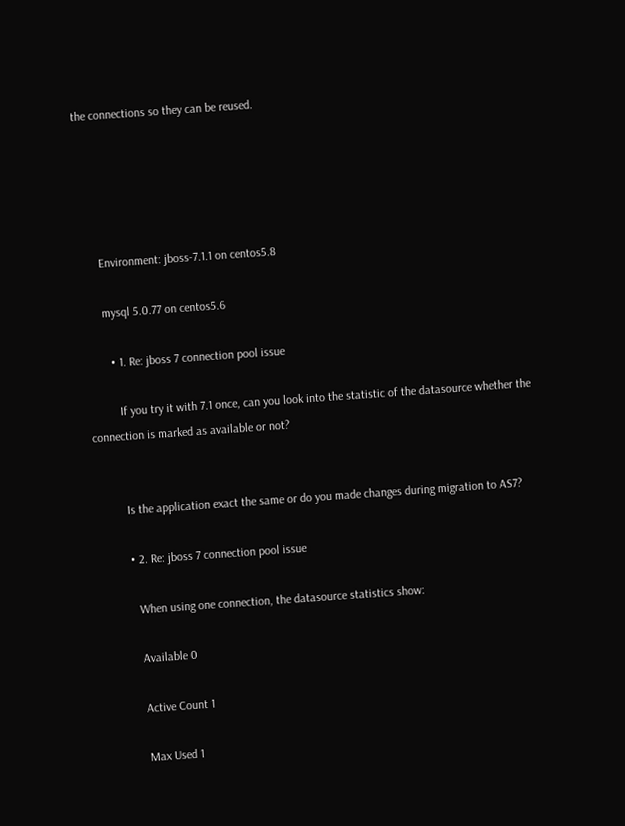the connections so they can be reused.





      Environment: jboss-7.1.1 on centos5.8

      mysql 5.0.77 on centos5.6

        • 1. Re: jboss 7 connection pool issue

          If you try it with 7.1 once, can you look into the statistic of the datasource whether the connection is marked as available or not?


          Is the application exact the same or do you made changes during migration to AS7?

          • 2. Re: jboss 7 connection pool issue

            When using one connection, the datasource statistics show:

            Available 0

            Active Count 1

            Max Used 1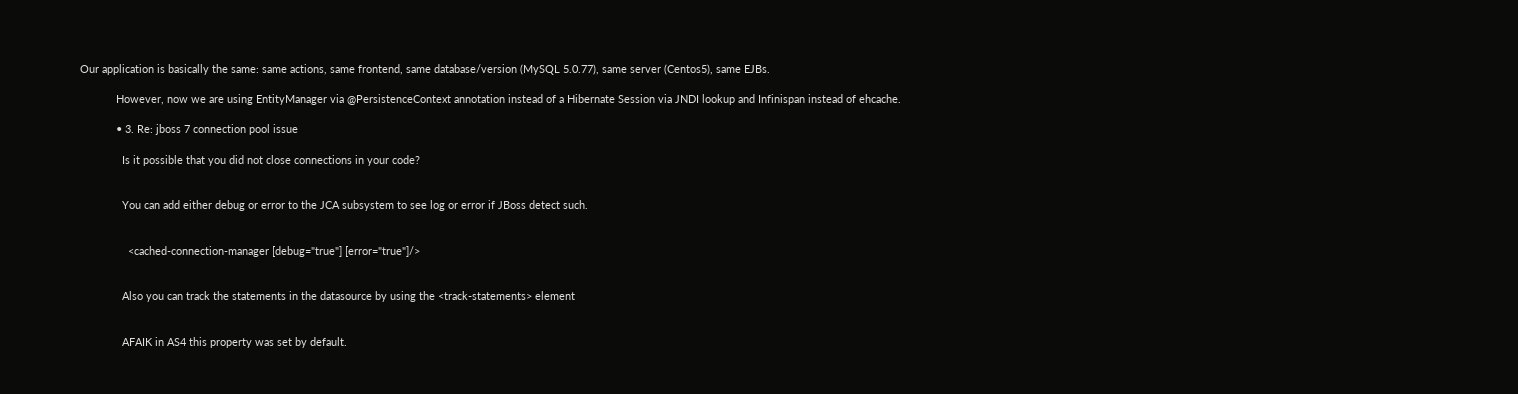Our application is basically the same: same actions, same frontend, same database/version (MySQL 5.0.77), same server (Centos5), same EJBs.

            However, now we are using EntityManager via @PersistenceContext annotation instead of a Hibernate Session via JNDI lookup and Infinispan instead of ehcache.

            • 3. Re: jboss 7 connection pool issue

              Is it possible that you did not close connections in your code?


              You can add either debug or error to the JCA subsystem to see log or error if JBoss detect such.


                <cached-connection-manager [debug="true"] [error="true"]/>


              Also you can track the statements in the datasource by using the <track-statements> element


              AFAIK in AS4 this property was set by default.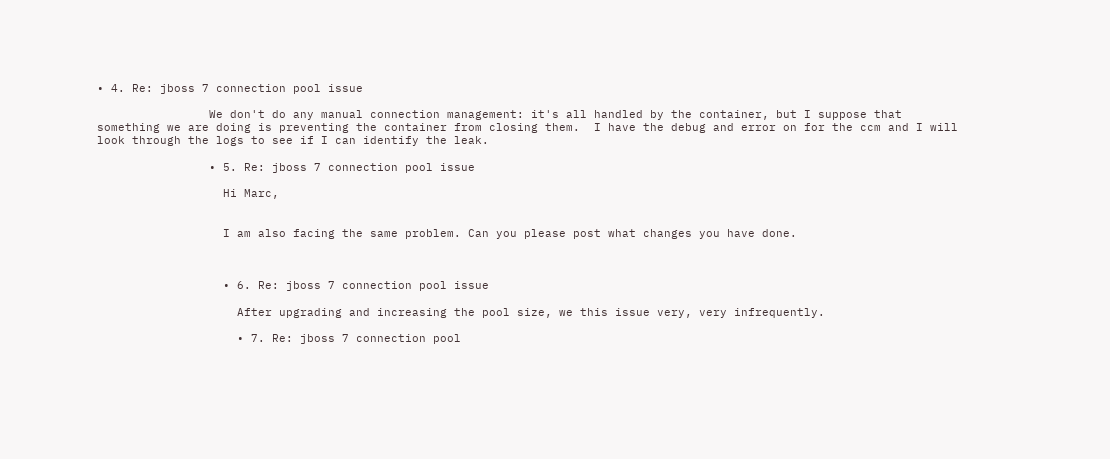• 4. Re: jboss 7 connection pool issue

                We don't do any manual connection management: it's all handled by the container, but I suppose that something we are doing is preventing the container from closing them.  I have the debug and error on for the ccm and I will look through the logs to see if I can identify the leak.

                • 5. Re: jboss 7 connection pool issue

                  Hi Marc,


                  I am also facing the same problem. Can you please post what changes you have done.



                  • 6. Re: jboss 7 connection pool issue

                    After upgrading and increasing the pool size, we this issue very, very infrequently.

                    • 7. Re: jboss 7 connection pool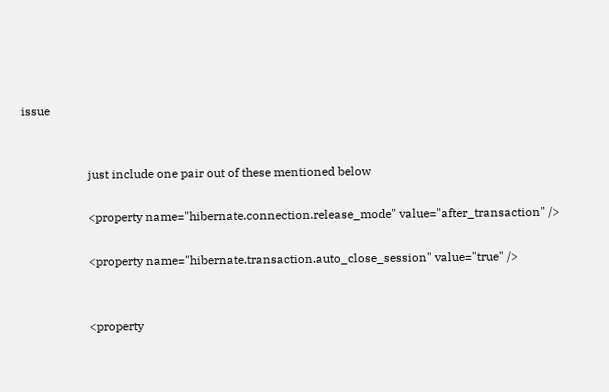issue


                      just include one pair out of these mentioned below

                      <property name="hibernate.connection.release_mode" value="after_transaction" />

                      <property name="hibernate.transaction.auto_close_session" value="true" />


                      <property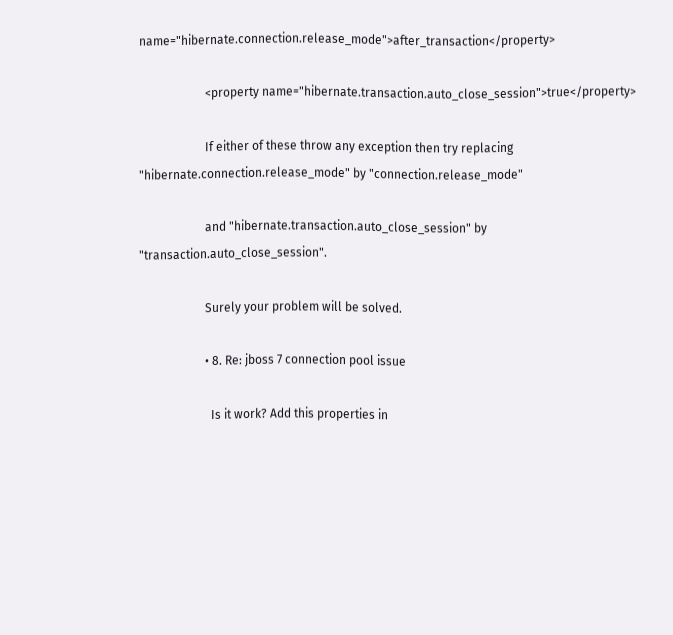name="hibernate.connection.release_mode">after_transaction</property>

                      <property name="hibernate.transaction.auto_close_session">true</property>

                      If either of these throw any exception then try replacing "hibernate.connection.release_mode" by "connection.release_mode"

                      and "hibernate.transaction.auto_close_session" by "transaction.auto_close_session".

                      Surely your problem will be solved.

                      • 8. Re: jboss 7 connection pool issue

                        Is it work? Add this properties in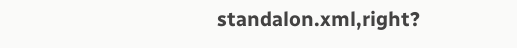standalon.xml,right?